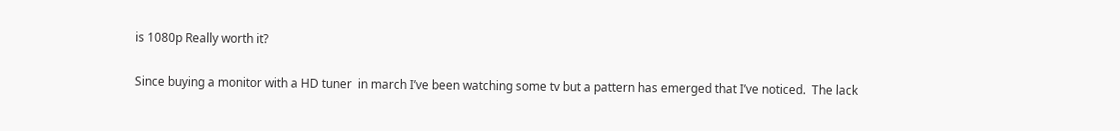is 1080p Really worth it?

Since buying a monitor with a HD tuner  in march I’ve been watching some tv but a pattern has emerged that I’ve noticed.  The lack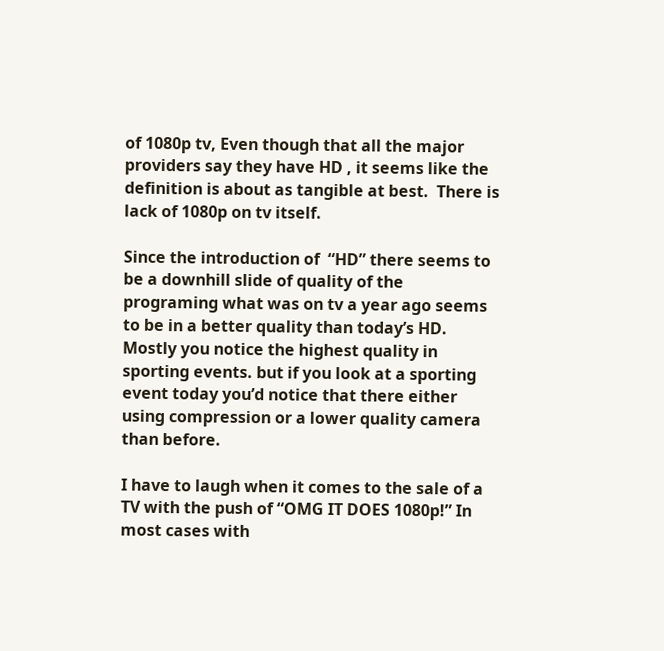of 1080p tv, Even though that all the major providers say they have HD , it seems like the definition is about as tangible at best.  There is lack of 1080p on tv itself.

Since the introduction of  “HD” there seems to be a downhill slide of quality of the programing what was on tv a year ago seems to be in a better quality than today’s HD.  Mostly you notice the highest quality in sporting events. but if you look at a sporting event today you’d notice that there either using compression or a lower quality camera than before.

I have to laugh when it comes to the sale of a TV with the push of “OMG IT DOES 1080p!” In most cases with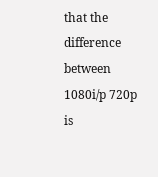that the difference between 1080i/p 720p is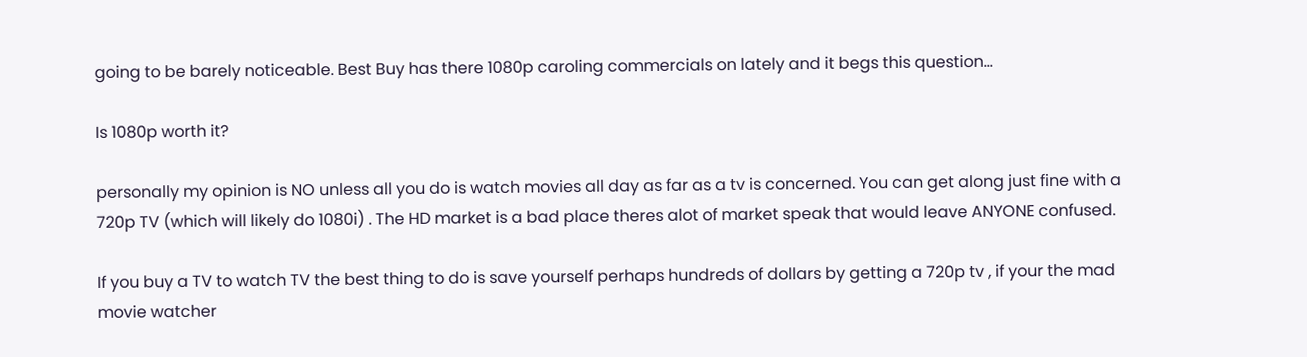going to be barely noticeable. Best Buy has there 1080p caroling commercials on lately and it begs this question…

Is 1080p worth it?

personally my opinion is NO unless all you do is watch movies all day as far as a tv is concerned. You can get along just fine with a 720p TV (which will likely do 1080i) . The HD market is a bad place theres alot of market speak that would leave ANYONE confused.

If you buy a TV to watch TV the best thing to do is save yourself perhaps hundreds of dollars by getting a 720p tv , if your the mad movie watcher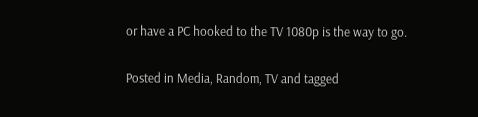or have a PC hooked to the TV 1080p is the way to go.

Posted in Media, Random, TV and tagged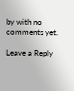by with no comments yet.

Leave a Reply